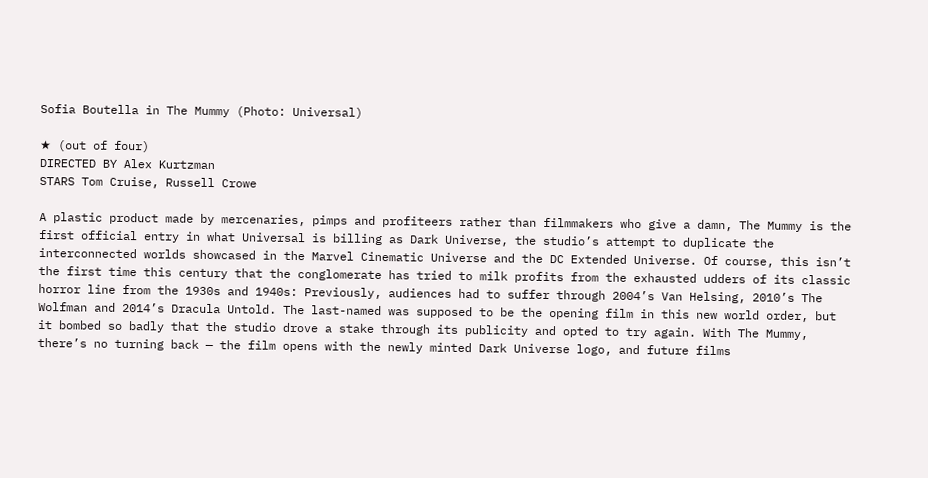Sofia Boutella in The Mummy (Photo: Universal)

★ (out of four)
DIRECTED BY Alex Kurtzman
STARS Tom Cruise, Russell Crowe

A plastic product made by mercenaries, pimps and profiteers rather than filmmakers who give a damn, The Mummy is the first official entry in what Universal is billing as Dark Universe, the studio’s attempt to duplicate the interconnected worlds showcased in the Marvel Cinematic Universe and the DC Extended Universe. Of course, this isn’t the first time this century that the conglomerate has tried to milk profits from the exhausted udders of its classic horror line from the 1930s and 1940s: Previously, audiences had to suffer through 2004’s Van Helsing, 2010’s The Wolfman and 2014’s Dracula Untold. The last-named was supposed to be the opening film in this new world order, but it bombed so badly that the studio drove a stake through its publicity and opted to try again. With The Mummy, there’s no turning back — the film opens with the newly minted Dark Universe logo, and future films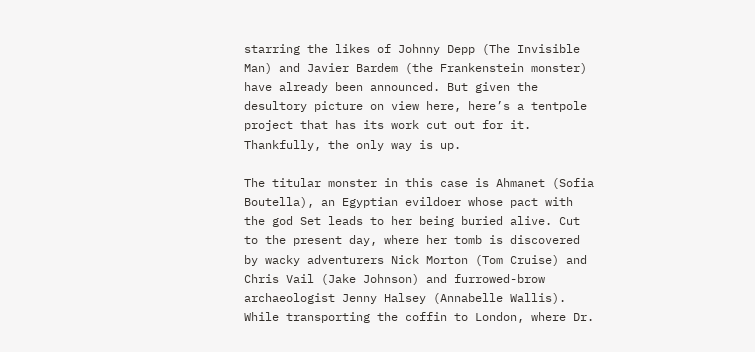starring the likes of Johnny Depp (The Invisible Man) and Javier Bardem (the Frankenstein monster) have already been announced. But given the desultory picture on view here, here’s a tentpole project that has its work cut out for it. Thankfully, the only way is up.

The titular monster in this case is Ahmanet (Sofia Boutella), an Egyptian evildoer whose pact with the god Set leads to her being buried alive. Cut to the present day, where her tomb is discovered by wacky adventurers Nick Morton (Tom Cruise) and Chris Vail (Jake Johnson) and furrowed-brow archaeologist Jenny Halsey (Annabelle Wallis). While transporting the coffin to London, where Dr.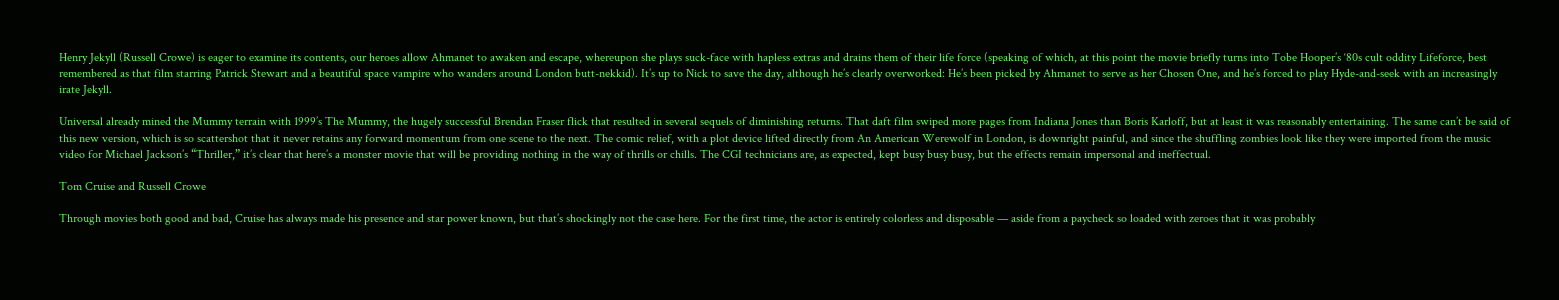Henry Jekyll (Russell Crowe) is eager to examine its contents, our heroes allow Ahmanet to awaken and escape, whereupon she plays suck-face with hapless extras and drains them of their life force (speaking of which, at this point the movie briefly turns into Tobe Hooper’s ‘80s cult oddity Lifeforce, best remembered as that film starring Patrick Stewart and a beautiful space vampire who wanders around London butt-nekkid). It’s up to Nick to save the day, although he’s clearly overworked: He’s been picked by Ahmanet to serve as her Chosen One, and he’s forced to play Hyde-and-seek with an increasingly irate Jekyll.

Universal already mined the Mummy terrain with 1999’s The Mummy, the hugely successful Brendan Fraser flick that resulted in several sequels of diminishing returns. That daft film swiped more pages from Indiana Jones than Boris Karloff, but at least it was reasonably entertaining. The same can’t be said of this new version, which is so scattershot that it never retains any forward momentum from one scene to the next. The comic relief, with a plot device lifted directly from An American Werewolf in London, is downright painful, and since the shuffling zombies look like they were imported from the music video for Michael Jackson’s “Thriller,” it’s clear that here’s a monster movie that will be providing nothing in the way of thrills or chills. The CGI technicians are, as expected, kept busy busy busy, but the effects remain impersonal and ineffectual.

Tom Cruise and Russell Crowe

Through movies both good and bad, Cruise has always made his presence and star power known, but that’s shockingly not the case here. For the first time, the actor is entirely colorless and disposable — aside from a paycheck so loaded with zeroes that it was probably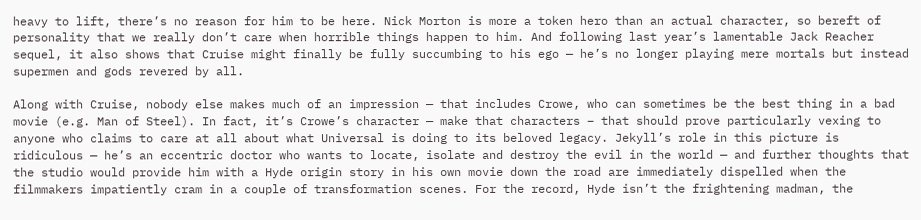heavy to lift, there’s no reason for him to be here. Nick Morton is more a token hero than an actual character, so bereft of personality that we really don’t care when horrible things happen to him. And following last year’s lamentable Jack Reacher sequel, it also shows that Cruise might finally be fully succumbing to his ego — he’s no longer playing mere mortals but instead supermen and gods revered by all.

Along with Cruise, nobody else makes much of an impression — that includes Crowe, who can sometimes be the best thing in a bad movie (e.g. Man of Steel). In fact, it’s Crowe’s character — make that characters – that should prove particularly vexing to anyone who claims to care at all about what Universal is doing to its beloved legacy. Jekyll’s role in this picture is ridiculous — he’s an eccentric doctor who wants to locate, isolate and destroy the evil in the world — and further thoughts that the studio would provide him with a Hyde origin story in his own movie down the road are immediately dispelled when the filmmakers impatiently cram in a couple of transformation scenes. For the record, Hyde isn’t the frightening madman, the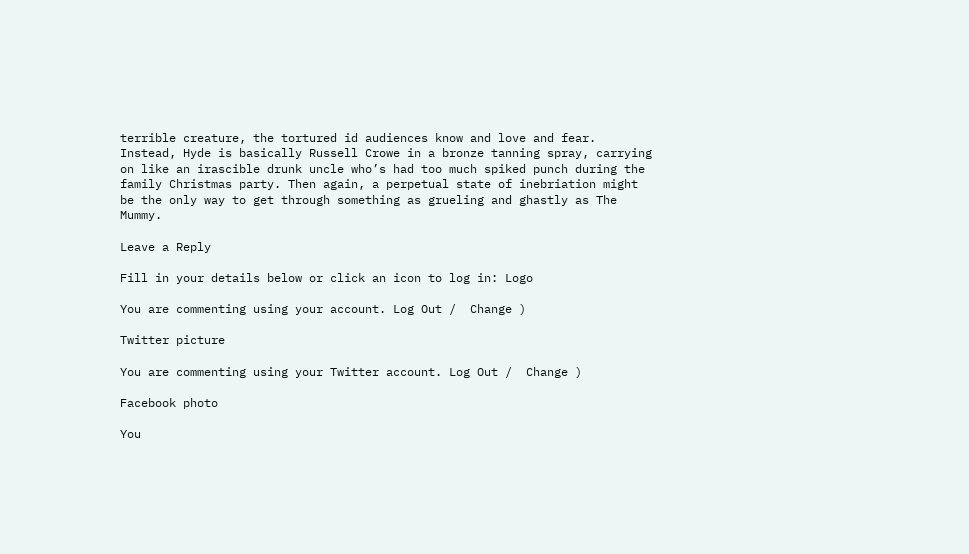terrible creature, the tortured id audiences know and love and fear. Instead, Hyde is basically Russell Crowe in a bronze tanning spray, carrying on like an irascible drunk uncle who’s had too much spiked punch during the family Christmas party. Then again, a perpetual state of inebriation might be the only way to get through something as grueling and ghastly as The Mummy.

Leave a Reply

Fill in your details below or click an icon to log in: Logo

You are commenting using your account. Log Out /  Change )

Twitter picture

You are commenting using your Twitter account. Log Out /  Change )

Facebook photo

You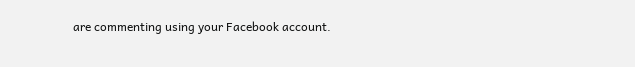are commenting using your Facebook account.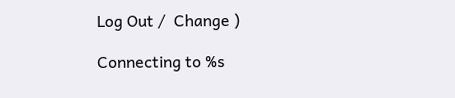Log Out /  Change )

Connecting to %s